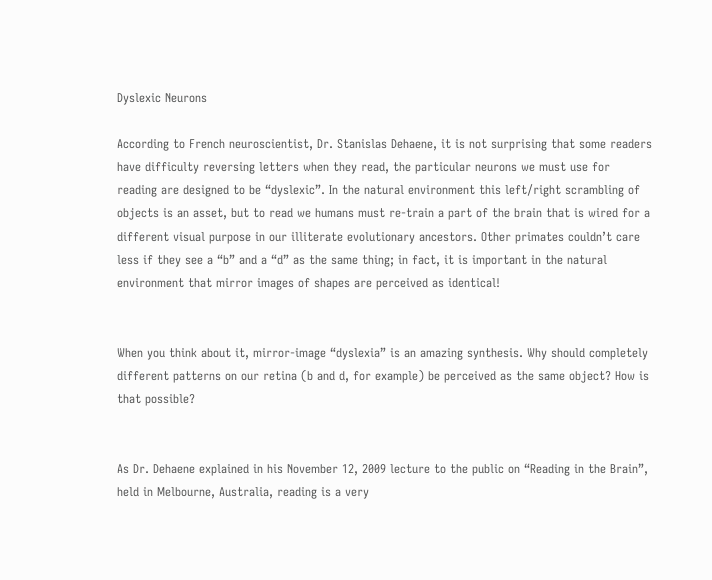Dyslexic Neurons

According to French neuroscientist, Dr. Stanislas Dehaene, it is not surprising that some readers have difficulty reversing letters when they read, the particular neurons we must use for reading are designed to be “dyslexic”. In the natural environment this left/right scrambling of objects is an asset, but to read we humans must re-train a part of the brain that is wired for a different visual purpose in our illiterate evolutionary ancestors. Other primates couldn’t care less if they see a “b” and a “d” as the same thing; in fact, it is important in the natural environment that mirror images of shapes are perceived as identical!


When you think about it, mirror-image “dyslexia” is an amazing synthesis. Why should completely different patterns on our retina (b and d, for example) be perceived as the same object? How is that possible?


As Dr. Dehaene explained in his November 12, 2009 lecture to the public on “Reading in the Brain”, held in Melbourne, Australia, reading is a very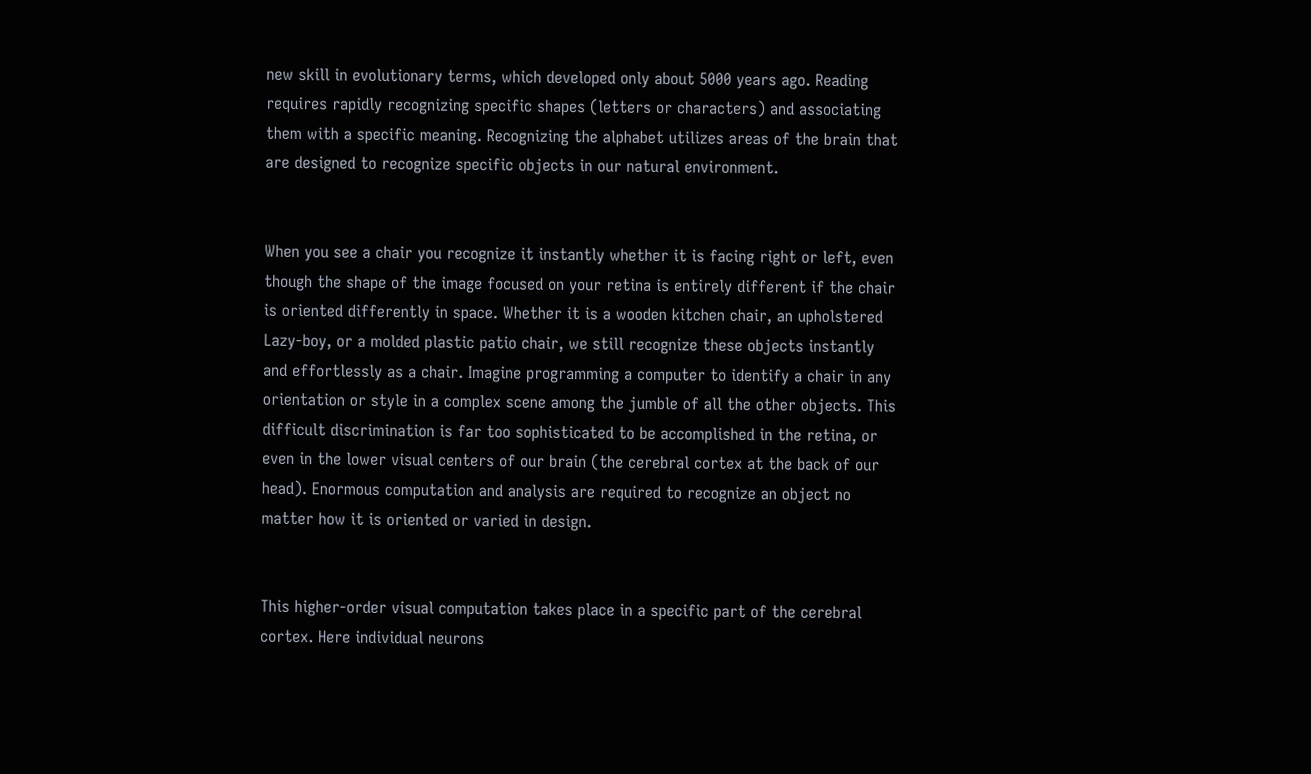new skill in evolutionary terms, which developed only about 5000 years ago. Reading requires rapidly recognizing specific shapes (letters or characters) and associating them with a specific meaning. Recognizing the alphabet utilizes areas of the brain that are designed to recognize specific objects in our natural environment.


When you see a chair you recognize it instantly whether it is facing right or left, even though the shape of the image focused on your retina is entirely different if the chair is oriented differently in space. Whether it is a wooden kitchen chair, an upholstered Lazy-boy, or a molded plastic patio chair, we still recognize these objects instantly and effortlessly as a chair. Imagine programming a computer to identify a chair in any orientation or style in a complex scene among the jumble of all the other objects. This difficult discrimination is far too sophisticated to be accomplished in the retina, or even in the lower visual centers of our brain (the cerebral cortex at the back of our head). Enormous computation and analysis are required to recognize an object no matter how it is oriented or varied in design.


This higher-order visual computation takes place in a specific part of the cerebral cortex. Here individual neurons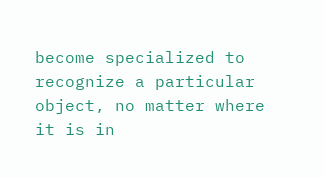become specialized to recognize a particular object, no matter where it is in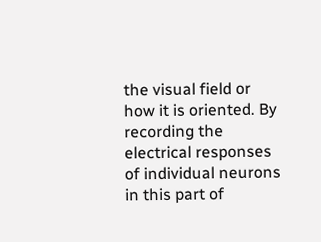the visual field or how it is oriented. By recording the electrical responses of individual neurons in this part of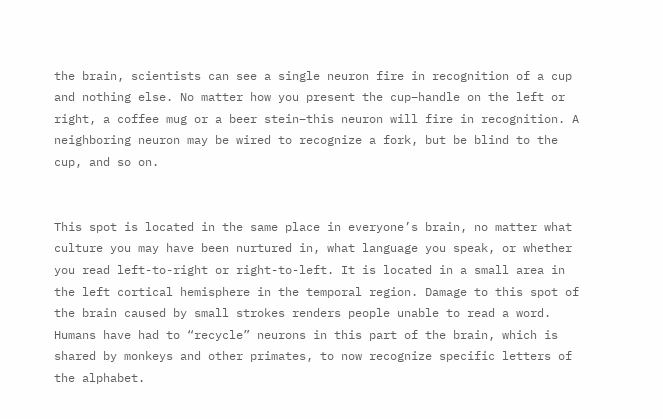the brain, scientists can see a single neuron fire in recognition of a cup and nothing else. No matter how you present the cup–handle on the left or right, a coffee mug or a beer stein–this neuron will fire in recognition. A neighboring neuron may be wired to recognize a fork, but be blind to the cup, and so on.


This spot is located in the same place in everyone’s brain, no matter what culture you may have been nurtured in, what language you speak, or whether you read left-to-right or right-to-left. It is located in a small area in the left cortical hemisphere in the temporal region. Damage to this spot of the brain caused by small strokes renders people unable to read a word. Humans have had to “recycle” neurons in this part of the brain, which is shared by monkeys and other primates, to now recognize specific letters of the alphabet.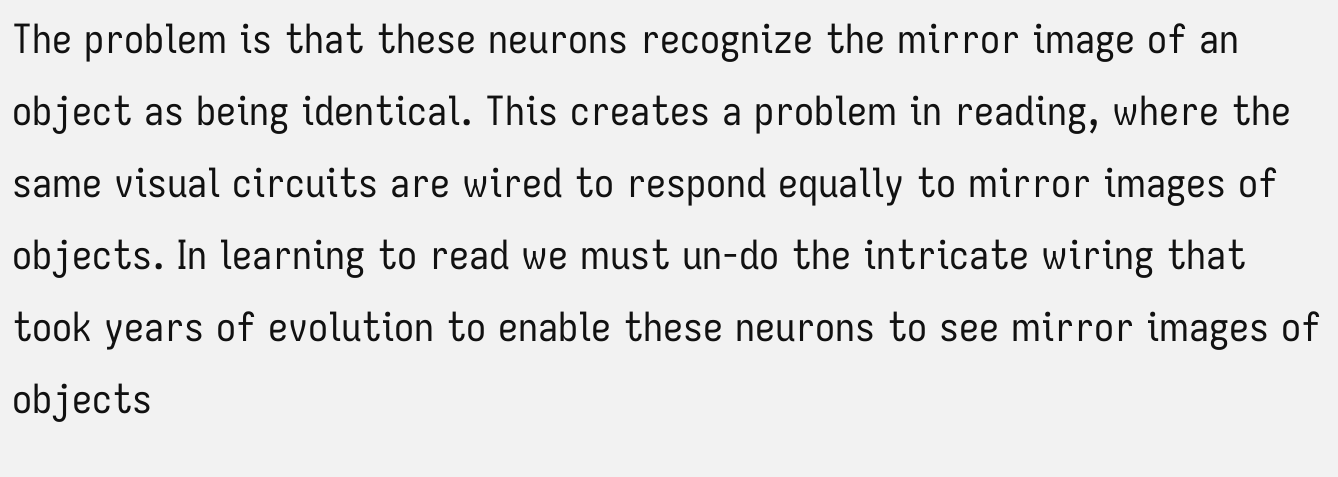The problem is that these neurons recognize the mirror image of an object as being identical. This creates a problem in reading, where the same visual circuits are wired to respond equally to mirror images of objects. In learning to read we must un-do the intricate wiring that took years of evolution to enable these neurons to see mirror images of objects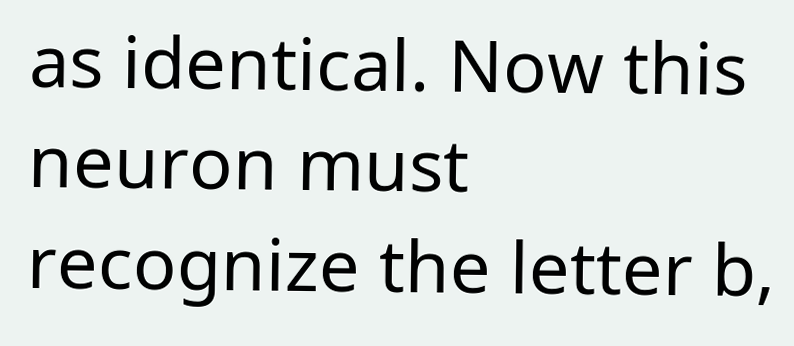as identical. Now this neuron must recognize the letter b,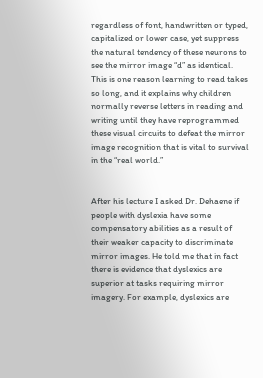regardless of font, handwritten or typed, capitalized or lower case, yet suppress the natural tendency of these neurons to see the mirror image “d” as identical. This is one reason learning to read takes so long, and it explains why children normally reverse letters in reading and writing until they have reprogrammed these visual circuits to defeat the mirror image recognition that is vital to survival in the “real world.”


After his lecture I asked Dr. Dehaene if people with dyslexia have some compensatory abilities as a result of their weaker capacity to discriminate mirror images. He told me that in fact there is evidence that dyslexics are superior at tasks requiring mirror imagery. For example, dyslexics are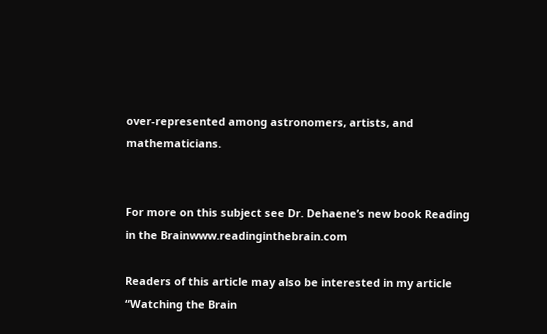over-represented among astronomers, artists, and mathematicians.


For more on this subject see Dr. Dehaene’s new book Reading in the Brainwww.readinginthebrain.com

Readers of this article may also be interested in my article  “Watching the Brain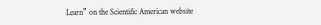Learn” on the Scientific American website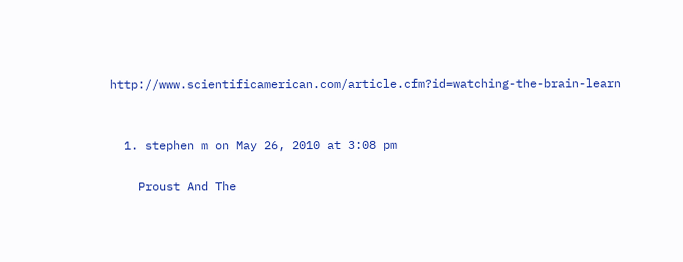http://www.scientificamerican.com/article.cfm?id=watching-the-brain-learn


  1. stephen m on May 26, 2010 at 3:08 pm

    Proust And The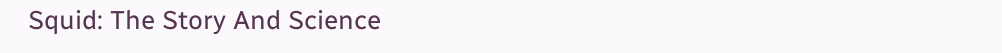Squid: The Story And Science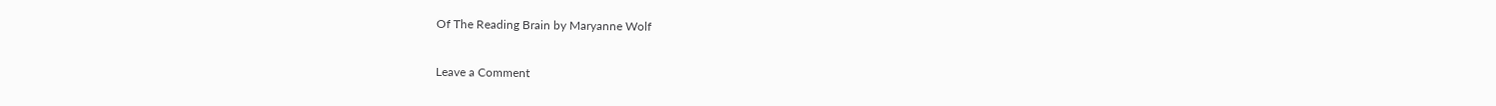Of The Reading Brain by Maryanne Wolf

Leave a Comment